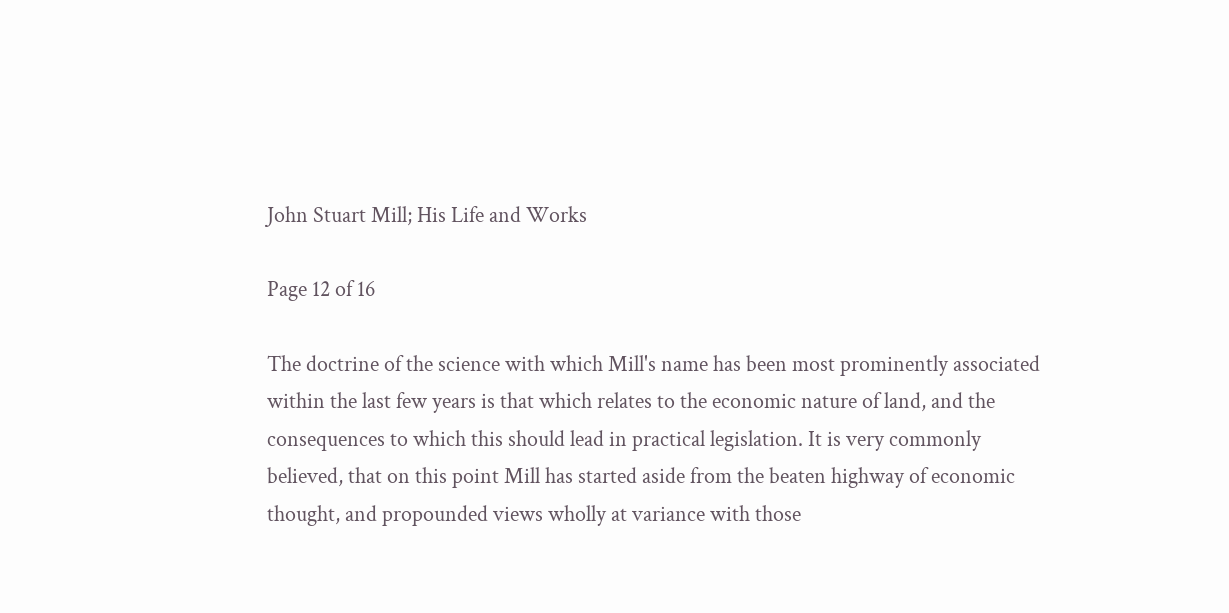John Stuart Mill; His Life and Works

Page 12 of 16

The doctrine of the science with which Mill's name has been most prominently associated within the last few years is that which relates to the economic nature of land, and the consequences to which this should lead in practical legislation. It is very commonly believed, that on this point Mill has started aside from the beaten highway of economic thought, and propounded views wholly at variance with those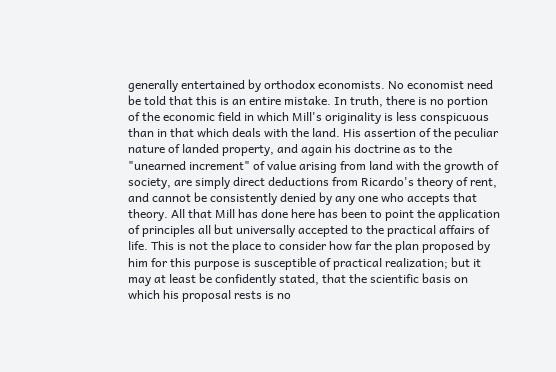generally entertained by orthodox economists. No economist need be told that this is an entire mistake. In truth, there is no portion of the economic field in which Mill's originality is less conspicuous than in that which deals with the land. His assertion of the peculiar nature of landed property, and again his doctrine as to the "unearned increment" of value arising from land with the growth of society, are simply direct deductions from Ricardo's theory of rent, and cannot be consistently denied by any one who accepts that theory. All that Mill has done here has been to point the application of principles all but universally accepted to the practical affairs of life. This is not the place to consider how far the plan proposed by him for this purpose is susceptible of practical realization; but it may at least be confidently stated, that the scientific basis on which his proposal rests is no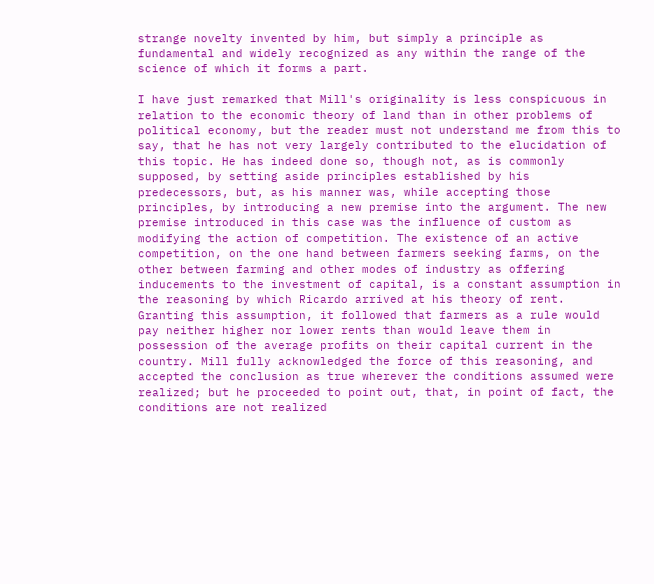strange novelty invented by him, but simply a principle as fundamental and widely recognized as any within the range of the science of which it forms a part.

I have just remarked that Mill's originality is less conspicuous in relation to the economic theory of land than in other problems of political economy, but the reader must not understand me from this to say, that he has not very largely contributed to the elucidation of this topic. He has indeed done so, though not, as is commonly supposed, by setting aside principles established by his predecessors, but, as his manner was, while accepting those principles, by introducing a new premise into the argument. The new premise introduced in this case was the influence of custom as modifying the action of competition. The existence of an active competition, on the one hand between farmers seeking farms, on the other between farming and other modes of industry as offering inducements to the investment of capital, is a constant assumption in the reasoning by which Ricardo arrived at his theory of rent. Granting this assumption, it followed that farmers as a rule would pay neither higher nor lower rents than would leave them in possession of the average profits on their capital current in the country. Mill fully acknowledged the force of this reasoning, and accepted the conclusion as true wherever the conditions assumed were realized; but he proceeded to point out, that, in point of fact, the conditions are not realized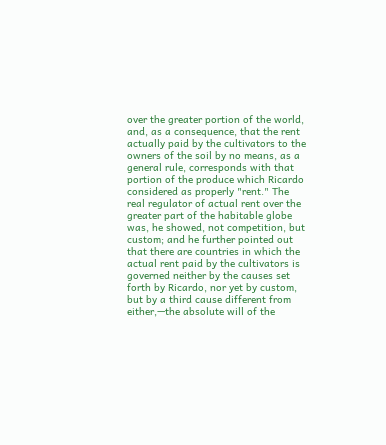over the greater portion of the world, and, as a consequence, that the rent actually paid by the cultivators to the owners of the soil by no means, as a general rule, corresponds with that portion of the produce which Ricardo considered as properly "rent." The real regulator of actual rent over the greater part of the habitable globe was, he showed, not competition, but custom; and he further pointed out that there are countries in which the actual rent paid by the cultivators is governed neither by the causes set forth by Ricardo, nor yet by custom, but by a third cause different from either,—the absolute will of the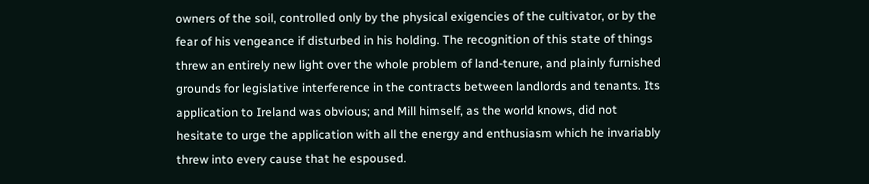owners of the soil, controlled only by the physical exigencies of the cultivator, or by the fear of his vengeance if disturbed in his holding. The recognition of this state of things threw an entirely new light over the whole problem of land-tenure, and plainly furnished grounds for legislative interference in the contracts between landlords and tenants. Its application to Ireland was obvious; and Mill himself, as the world knows, did not hesitate to urge the application with all the energy and enthusiasm which he invariably threw into every cause that he espoused.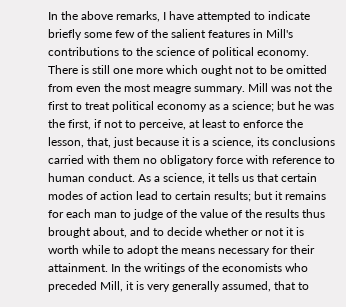In the above remarks, I have attempted to indicate briefly some few of the salient features in Mill's contributions to the science of political economy. There is still one more which ought not to be omitted from even the most meagre summary. Mill was not the first to treat political economy as a science; but he was the first, if not to perceive, at least to enforce the lesson, that, just because it is a science, its conclusions carried with them no obligatory force with reference to human conduct. As a science, it tells us that certain modes of action lead to certain results; but it remains for each man to judge of the value of the results thus brought about, and to decide whether or not it is worth while to adopt the means necessary for their attainment. In the writings of the economists who preceded Mill, it is very generally assumed, that to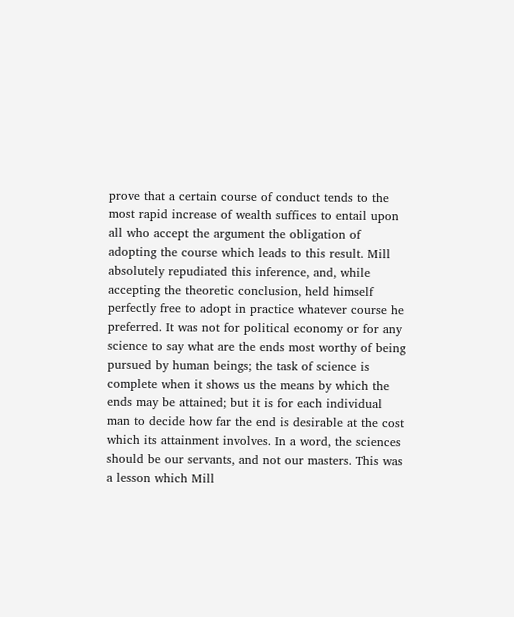prove that a certain course of conduct tends to the most rapid increase of wealth suffices to entail upon all who accept the argument the obligation of adopting the course which leads to this result. Mill absolutely repudiated this inference, and, while accepting the theoretic conclusion, held himself perfectly free to adopt in practice whatever course he preferred. It was not for political economy or for any science to say what are the ends most worthy of being pursued by human beings; the task of science is complete when it shows us the means by which the ends may be attained; but it is for each individual man to decide how far the end is desirable at the cost which its attainment involves. In a word, the sciences should be our servants, and not our masters. This was a lesson which Mill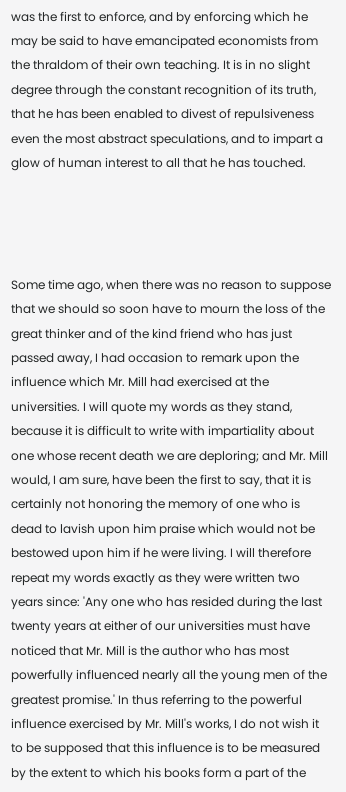was the first to enforce, and by enforcing which he may be said to have emancipated economists from the thraldom of their own teaching. It is in no slight degree through the constant recognition of its truth, that he has been enabled to divest of repulsiveness even the most abstract speculations, and to impart a glow of human interest to all that he has touched.




Some time ago, when there was no reason to suppose that we should so soon have to mourn the loss of the great thinker and of the kind friend who has just passed away, I had occasion to remark upon the influence which Mr. Mill had exercised at the universities. I will quote my words as they stand, because it is difficult to write with impartiality about one whose recent death we are deploring; and Mr. Mill would, I am sure, have been the first to say, that it is certainly not honoring the memory of one who is dead to lavish upon him praise which would not be bestowed upon him if he were living. I will therefore repeat my words exactly as they were written two years since: 'Any one who has resided during the last twenty years at either of our universities must have noticed that Mr. Mill is the author who has most powerfully influenced nearly all the young men of the greatest promise.' In thus referring to the powerful influence exercised by Mr. Mill's works, I do not wish it to be supposed that this influence is to be measured by the extent to which his books form a part of the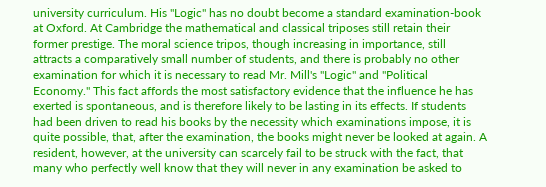university curriculum. His "Logic" has no doubt become a standard examination-book at Oxford. At Cambridge the mathematical and classical triposes still retain their former prestige. The moral science tripos, though increasing in importance, still attracts a comparatively small number of students, and there is probably no other examination for which it is necessary to read Mr. Mill's "Logic" and "Political Economy." This fact affords the most satisfactory evidence that the influence he has exerted is spontaneous, and is therefore likely to be lasting in its effects. If students had been driven to read his books by the necessity which examinations impose, it is quite possible, that, after the examination, the books might never be looked at again. A resident, however, at the university can scarcely fail to be struck with the fact, that many who perfectly well know that they will never in any examination be asked to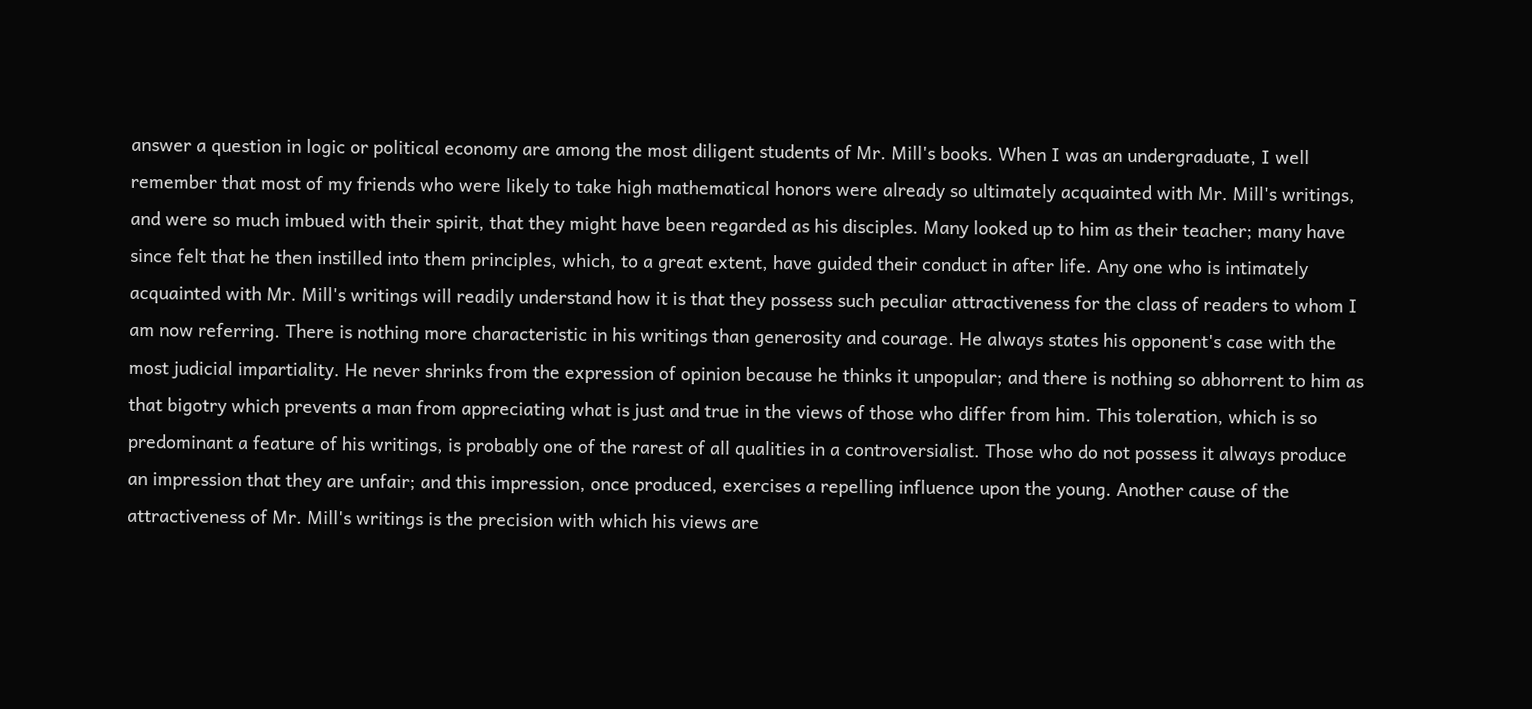answer a question in logic or political economy are among the most diligent students of Mr. Mill's books. When I was an undergraduate, I well remember that most of my friends who were likely to take high mathematical honors were already so ultimately acquainted with Mr. Mill's writings, and were so much imbued with their spirit, that they might have been regarded as his disciples. Many looked up to him as their teacher; many have since felt that he then instilled into them principles, which, to a great extent, have guided their conduct in after life. Any one who is intimately acquainted with Mr. Mill's writings will readily understand how it is that they possess such peculiar attractiveness for the class of readers to whom I am now referring. There is nothing more characteristic in his writings than generosity and courage. He always states his opponent's case with the most judicial impartiality. He never shrinks from the expression of opinion because he thinks it unpopular; and there is nothing so abhorrent to him as that bigotry which prevents a man from appreciating what is just and true in the views of those who differ from him. This toleration, which is so predominant a feature of his writings, is probably one of the rarest of all qualities in a controversialist. Those who do not possess it always produce an impression that they are unfair; and this impression, once produced, exercises a repelling influence upon the young. Another cause of the attractiveness of Mr. Mill's writings is the precision with which his views are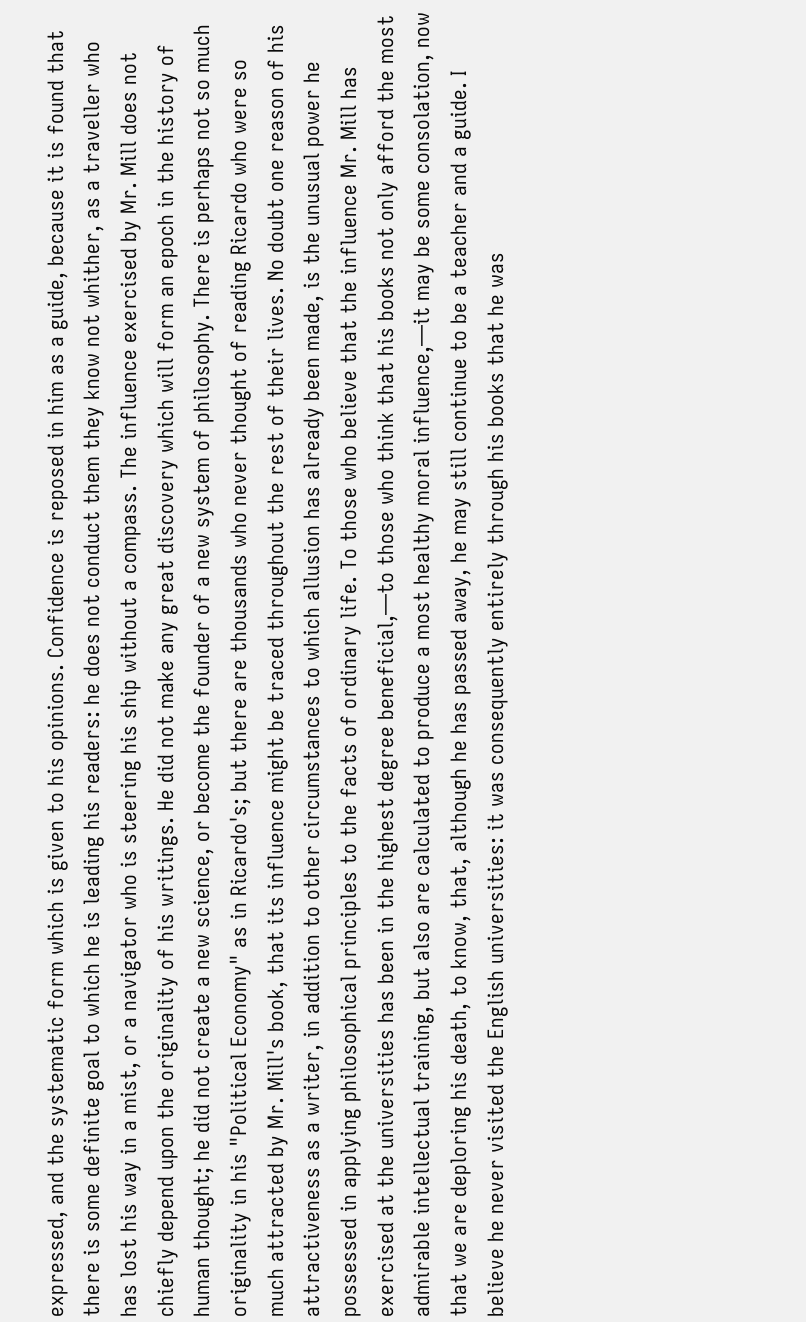expressed, and the systematic form which is given to his opinions. Confidence is reposed in him as a guide, because it is found that there is some definite goal to which he is leading his readers: he does not conduct them they know not whither, as a traveller who has lost his way in a mist, or a navigator who is steering his ship without a compass. The influence exercised by Mr. Mill does not chiefly depend upon the originality of his writings. He did not make any great discovery which will form an epoch in the history of human thought; he did not create a new science, or become the founder of a new system of philosophy. There is perhaps not so much originality in his "Political Economy" as in Ricardo's; but there are thousands who never thought of reading Ricardo who were so much attracted by Mr. Mill's book, that its influence might be traced throughout the rest of their lives. No doubt one reason of his attractiveness as a writer, in addition to other circumstances to which allusion has already been made, is the unusual power he possessed in applying philosophical principles to the facts of ordinary life. To those who believe that the influence Mr. Mill has exercised at the universities has been in the highest degree beneficial,—to those who think that his books not only afford the most admirable intellectual training, but also are calculated to produce a most healthy moral influence,—it may be some consolation, now that we are deploring his death, to know, that, although he has passed away, he may still continue to be a teacher and a guide. I believe he never visited the English universities: it was consequently entirely through his books that he was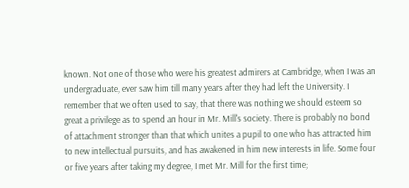known. Not one of those who were his greatest admirers at Cambridge, when I was an undergraduate, ever saw him till many years after they had left the University. I remember that we often used to say, that there was nothing we should esteem so great a privilege as to spend an hour in Mr. Mill's society. There is probably no bond of attachment stronger than that which unites a pupil to one who has attracted him to new intellectual pursuits, and has awakened in him new interests in life. Some four or five years after taking my degree, I met Mr. Mill for the first time;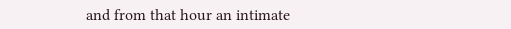and from that hour an intimate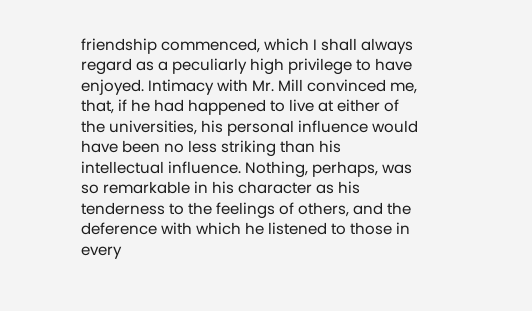friendship commenced, which I shall always regard as a peculiarly high privilege to have enjoyed. Intimacy with Mr. Mill convinced me, that, if he had happened to live at either of the universities, his personal influence would have been no less striking than his intellectual influence. Nothing, perhaps, was so remarkable in his character as his tenderness to the feelings of others, and the deference with which he listened to those in every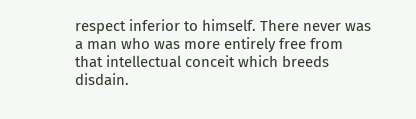respect inferior to himself. There never was a man who was more entirely free from that intellectual conceit which breeds disdain.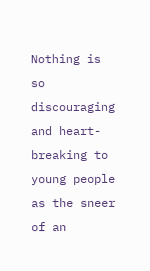Nothing is so discouraging and heart-breaking to young people as the sneer of an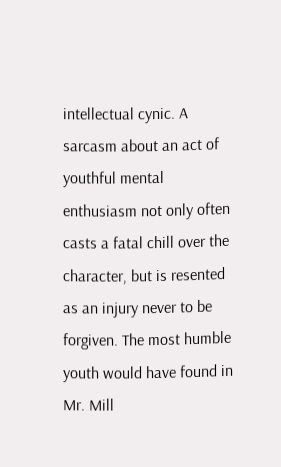intellectual cynic. A sarcasm about an act of youthful mental enthusiasm not only often casts a fatal chill over the character, but is resented as an injury never to be forgiven. The most humble youth would have found in Mr. Mill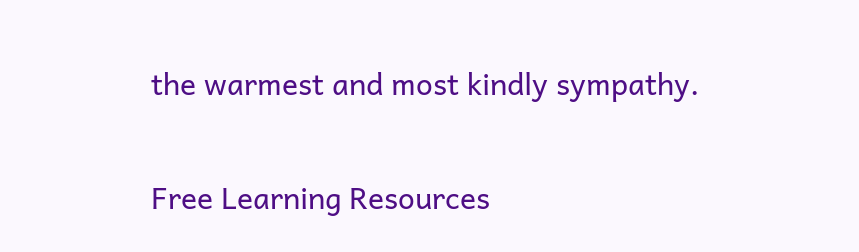the warmest and most kindly sympathy.

Free Learning Resources